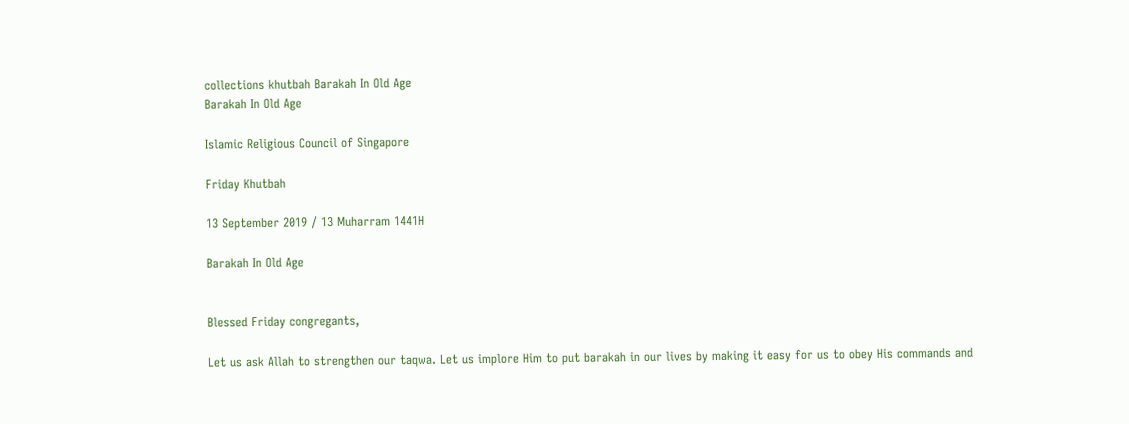collections khutbah Barakah In Old Age
Barakah In Old Age

Islamic Religious Council of Singapore

Friday Khutbah

13 September 2019 / 13 Muharram 1441H

Barakah In Old Age


Blessed Friday congregants,

Let us ask Allah to strengthen our taqwa. Let us implore Him to put barakah in our lives by making it easy for us to obey His commands and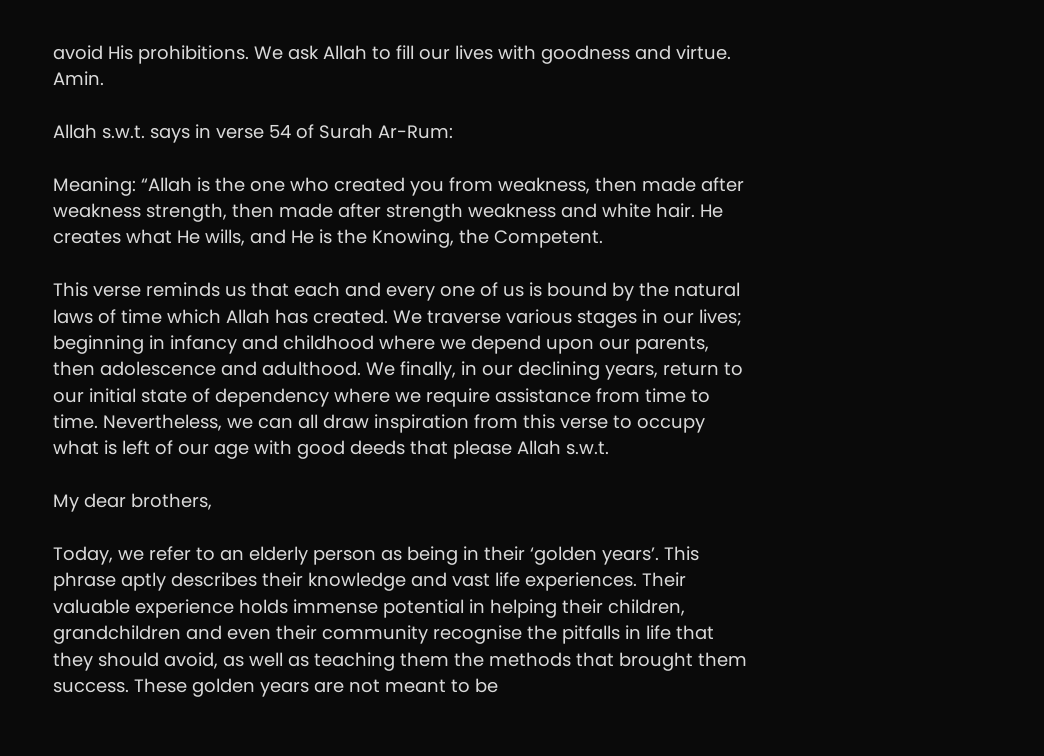avoid His prohibitions. We ask Allah to fill our lives with goodness and virtue. Amin.

Allah s.w.t. says in verse 54 of Surah Ar-Rum:

Meaning: “Allah is the one who created you from weakness, then made after weakness strength, then made after strength weakness and white hair. He creates what He wills, and He is the Knowing, the Competent.

This verse reminds us that each and every one of us is bound by the natural laws of time which Allah has created. We traverse various stages in our lives; beginning in infancy and childhood where we depend upon our parents, then adolescence and adulthood. We finally, in our declining years, return to our initial state of dependency where we require assistance from time to time. Nevertheless, we can all draw inspiration from this verse to occupy what is left of our age with good deeds that please Allah s.w.t.

My dear brothers,

Today, we refer to an elderly person as being in their ‘golden years’. This phrase aptly describes their knowledge and vast life experiences. Their valuable experience holds immense potential in helping their children, grandchildren and even their community recognise the pitfalls in life that they should avoid, as well as teaching them the methods that brought them success. These golden years are not meant to be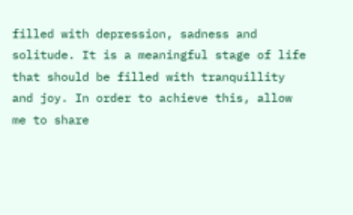filled with depression, sadness and solitude. It is a meaningful stage of life that should be filled with tranquillity and joy. In order to achieve this, allow me to share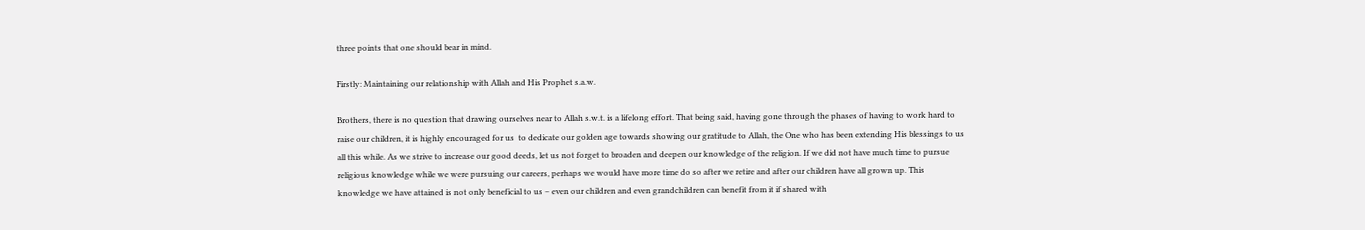three points that one should bear in mind.

Firstly: Maintaining our relationship with Allah and His Prophet s.a.w.

Brothers, there is no question that drawing ourselves near to Allah s.w.t. is a lifelong effort. That being said, having gone through the phases of having to work hard to raise our children, it is highly encouraged for us  to dedicate our golden age towards showing our gratitude to Allah, the One who has been extending His blessings to us all this while. As we strive to increase our good deeds, let us not forget to broaden and deepen our knowledge of the religion. If we did not have much time to pursue religious knowledge while we were pursuing our careers, perhaps we would have more time do so after we retire and after our children have all grown up. This knowledge we have attained is not only beneficial to us – even our children and even grandchildren can benefit from it if shared with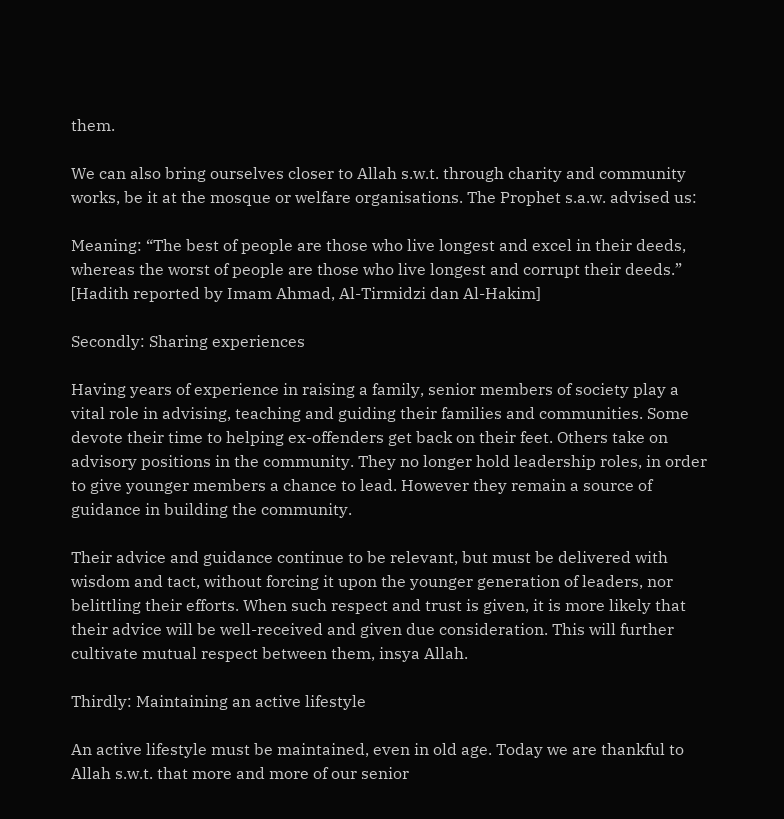them.

We can also bring ourselves closer to Allah s.w.t. through charity and community works, be it at the mosque or welfare organisations. The Prophet s.a.w. advised us:

Meaning: “The best of people are those who live longest and excel in their deeds, whereas the worst of people are those who live longest and corrupt their deeds.” [Hadith reported by Imam Ahmad, Al-Tirmidzi dan Al-Hakim]

Secondly: Sharing experiences

Having years of experience in raising a family, senior members of society play a vital role in advising, teaching and guiding their families and communities. Some devote their time to helping ex-offenders get back on their feet. Others take on advisory positions in the community. They no longer hold leadership roles, in order to give younger members a chance to lead. However they remain a source of guidance in building the community.

Their advice and guidance continue to be relevant, but must be delivered with wisdom and tact, without forcing it upon the younger generation of leaders, nor belittling their efforts. When such respect and trust is given, it is more likely that their advice will be well-received and given due consideration. This will further cultivate mutual respect between them, insya Allah.

Thirdly: Maintaining an active lifestyle

An active lifestyle must be maintained, even in old age. Today we are thankful to Allah s.w.t. that more and more of our senior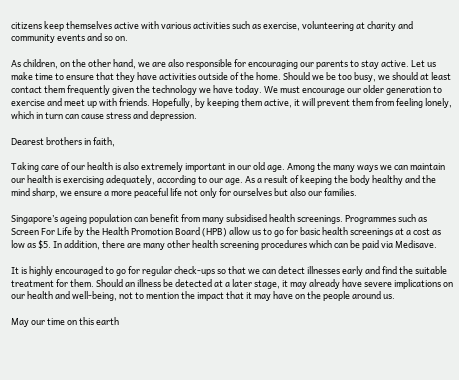citizens keep themselves active with various activities such as exercise, volunteering at charity and community events and so on.

As children, on the other hand, we are also responsible for encouraging our parents to stay active. Let us make time to ensure that they have activities outside of the home. Should we be too busy, we should at least contact them frequently given the technology we have today. We must encourage our older generation to exercise and meet up with friends. Hopefully, by keeping them active, it will prevent them from feeling lonely, which in turn can cause stress and depression.

Dearest brothers in faith,

Taking care of our health is also extremely important in our old age. Among the many ways we can maintain our health is exercising adequately, according to our age. As a result of keeping the body healthy and the mind sharp, we ensure a more peaceful life not only for ourselves but also our families.

Singapore’s ageing population can benefit from many subsidised health screenings. Programmes such as Screen For Life by the Health Promotion Board (HPB) allow us to go for basic health screenings at a cost as low as $5. In addition, there are many other health screening procedures which can be paid via Medisave.

It is highly encouraged to go for regular check-ups so that we can detect illnesses early and find the suitable treatment for them. Should an illness be detected at a later stage, it may already have severe implications on our health and well-being, not to mention the impact that it may have on the people around us.

May our time on this earth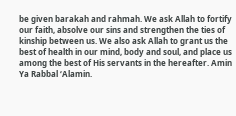be given barakah and rahmah. We ask Allah to fortify our faith, absolve our sins and strengthen the ties of kinship between us. We also ask Allah to grant us the best of health in our mind, body and soul, and place us among the best of His servants in the hereafter. Amin Ya Rabbal ‘Alamin.